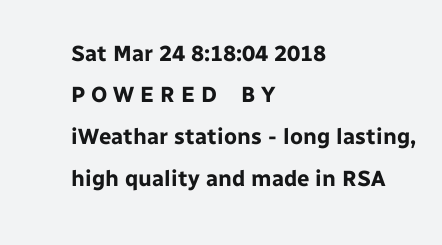Sat Mar 24 8:18:04 2018
P O W E R E D    B Y
iWeathar stations - long lasting, high quality and made in RSA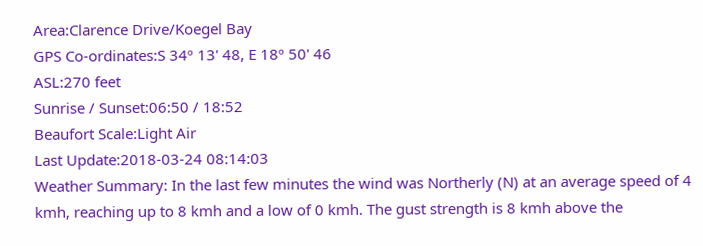Area:Clarence Drive/Koegel Bay
GPS Co-ordinates:S 34º 13' 48, E 18º 50' 46
ASL:270 feet
Sunrise / Sunset:06:50 / 18:52
Beaufort Scale:Light Air
Last Update:2018-03-24 08:14:03
Weather Summary: In the last few minutes the wind was Northerly (N) at an average speed of 4 kmh, reaching up to 8 kmh and a low of 0 kmh. The gust strength is 8 kmh above the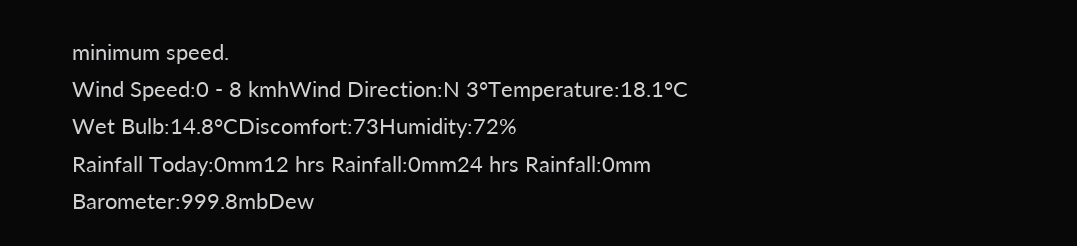minimum speed.
Wind Speed:0 - 8 kmhWind Direction:N 3°Temperature:18.1°C
Wet Bulb:14.8°CDiscomfort:73Humidity:72%
Rainfall Today:0mm12 hrs Rainfall:0mm24 hrs Rainfall:0mm
Barometer:999.8mbDew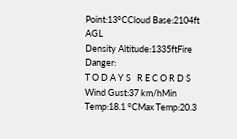Point:13°CCloud Base:2104ft AGL
Density Altitude:1335ftFire Danger:
T O D A Y S   R E C O R D S
Wind Gust:37 km/hMin Temp:18.1 °CMax Temp:20.3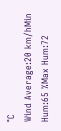°C
Wind Average:20 km/hMin Hum:65 %Max Hum:72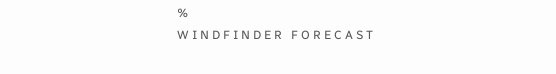%
W I N D F I N D E R   F O R E C A S T